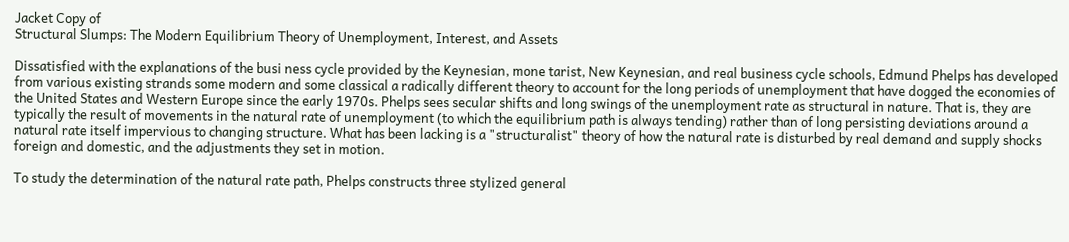Jacket Copy of
Structural Slumps: The Modern Equilibrium Theory of Unemployment, Interest, and Assets

Dissatisfied with the explanations of the busi ness cycle provided by the Keynesian, mone tarist, New Keynesian, and real business cycle schools, Edmund Phelps has developed from various existing strands some modern and some classical a radically different theory to account for the long periods of unemployment that have dogged the economies of the United States and Western Europe since the early 1970s. Phelps sees secular shifts and long swings of the unemployment rate as structural in nature. That is, they are typically the result of movements in the natural rate of unemployment (to which the equilibrium path is always tending) rather than of long persisting deviations around a natural rate itself impervious to changing structure. What has been lacking is a "structuralist" theory of how the natural rate is disturbed by real demand and supply shocks foreign and domestic, and the adjustments they set in motion.

To study the determination of the natural rate path, Phelps constructs three stylized general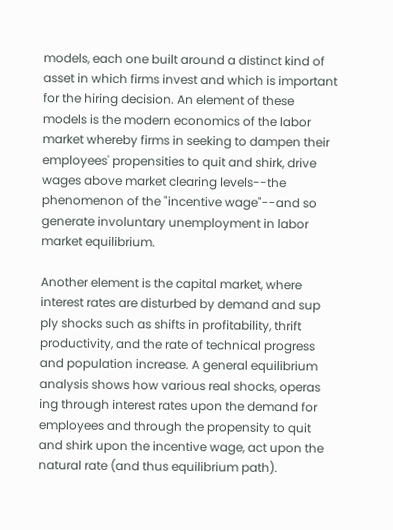models, each one built around a distinct kind of asset in which firms invest and which is important for the hiring decision. An element of these models is the modern economics of the labor market whereby firms in seeking to dampen their employees' propensities to quit and shirk, drive wages above market clearing levels--the phenomenon of the "incentive wage"--and so generate involuntary unemployment in labor market equilibrium.

Another element is the capital market, where interest rates are disturbed by demand and sup ply shocks such as shifts in profitability, thrift productivity, and the rate of technical progress and population increase. A general equilibrium analysis shows how various real shocks, operas ing through interest rates upon the demand for employees and through the propensity to quit and shirk upon the incentive wage, act upon the natural rate (and thus equilibrium path).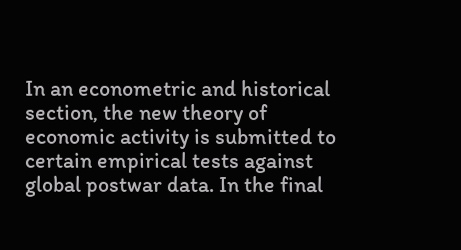In an econometric and historical section, the new theory of economic activity is submitted to certain empirical tests against global postwar data. In the final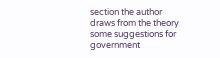section the author draws from the theory some suggestions for government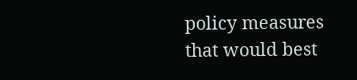policy measures that would best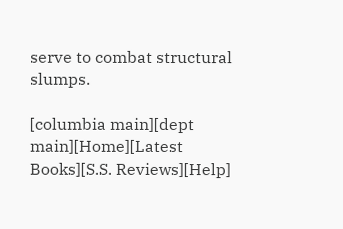serve to combat structural slumps.

[columbia main][dept main][Home][Latest Books][S.S. Reviews][Help]